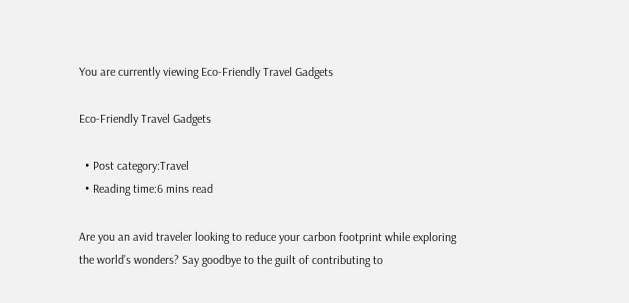You are currently viewing Eco-Friendly Travel Gadgets

Eco-Friendly Travel Gadgets

  • Post category:Travel
  • Reading time:6 mins read

Are you an avid traveler looking to reduce your carbon footprint while exploring the world’s wonders? Say goodbye to the guilt of contributing to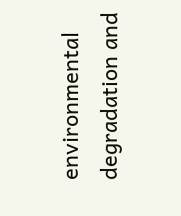environmental degradation and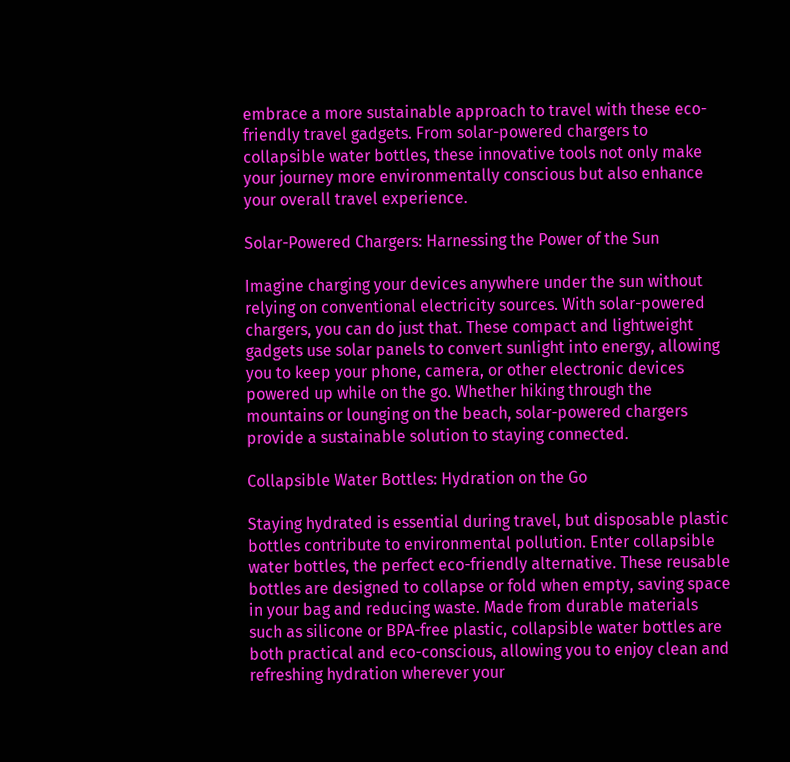embrace a more sustainable approach to travel with these eco-friendly travel gadgets. From solar-powered chargers to collapsible water bottles, these innovative tools not only make your journey more environmentally conscious but also enhance your overall travel experience.

Solar-Powered Chargers: Harnessing the Power of the Sun

Imagine charging your devices anywhere under the sun without relying on conventional electricity sources. With solar-powered chargers, you can do just that. These compact and lightweight gadgets use solar panels to convert sunlight into energy, allowing you to keep your phone, camera, or other electronic devices powered up while on the go. Whether hiking through the mountains or lounging on the beach, solar-powered chargers provide a sustainable solution to staying connected.

Collapsible Water Bottles: Hydration on the Go

Staying hydrated is essential during travel, but disposable plastic bottles contribute to environmental pollution. Enter collapsible water bottles, the perfect eco-friendly alternative. These reusable bottles are designed to collapse or fold when empty, saving space in your bag and reducing waste. Made from durable materials such as silicone or BPA-free plastic, collapsible water bottles are both practical and eco-conscious, allowing you to enjoy clean and refreshing hydration wherever your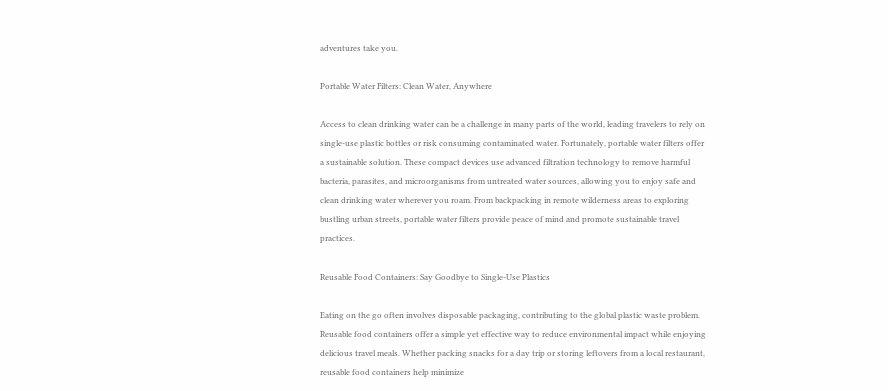adventures take you.

Portable Water Filters: Clean Water, Anywhere

Access to clean drinking water can be a challenge in many parts of the world, leading travelers to rely on single-use plastic bottles or risk consuming contaminated water. Fortunately, portable water filters offer a sustainable solution. These compact devices use advanced filtration technology to remove harmful bacteria, parasites, and microorganisms from untreated water sources, allowing you to enjoy safe and clean drinking water wherever you roam. From backpacking in remote wilderness areas to exploring bustling urban streets, portable water filters provide peace of mind and promote sustainable travel practices.

Reusable Food Containers: Say Goodbye to Single-Use Plastics

Eating on the go often involves disposable packaging, contributing to the global plastic waste problem. Reusable food containers offer a simple yet effective way to reduce environmental impact while enjoying delicious travel meals. Whether packing snacks for a day trip or storing leftovers from a local restaurant, reusable food containers help minimize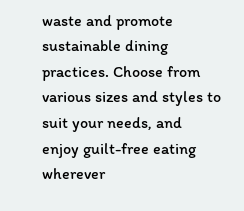waste and promote sustainable dining practices. Choose from various sizes and styles to suit your needs, and enjoy guilt-free eating wherever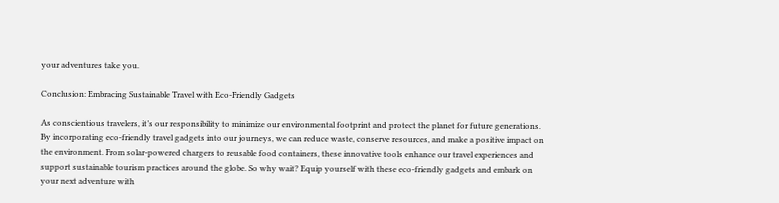your adventures take you.

Conclusion: Embracing Sustainable Travel with Eco-Friendly Gadgets

As conscientious travelers, it’s our responsibility to minimize our environmental footprint and protect the planet for future generations. By incorporating eco-friendly travel gadgets into our journeys, we can reduce waste, conserve resources, and make a positive impact on the environment. From solar-powered chargers to reusable food containers, these innovative tools enhance our travel experiences and support sustainable tourism practices around the globe. So why wait? Equip yourself with these eco-friendly gadgets and embark on your next adventure with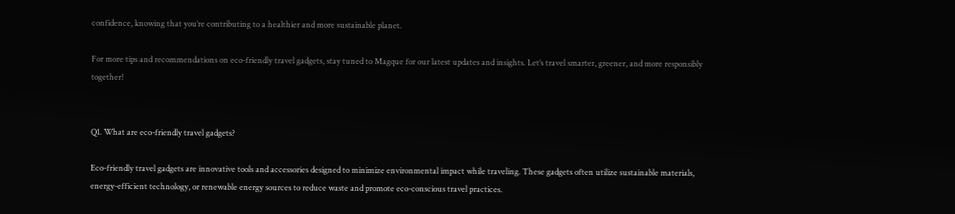confidence, knowing that you’re contributing to a healthier and more sustainable planet.

For more tips and recommendations on eco-friendly travel gadgets, stay tuned to Magque for our latest updates and insights. Let’s travel smarter, greener, and more responsibly together!


Q1. What are eco-friendly travel gadgets?

Eco-friendly travel gadgets are innovative tools and accessories designed to minimize environmental impact while traveling. These gadgets often utilize sustainable materials, energy-efficient technology, or renewable energy sources to reduce waste and promote eco-conscious travel practices.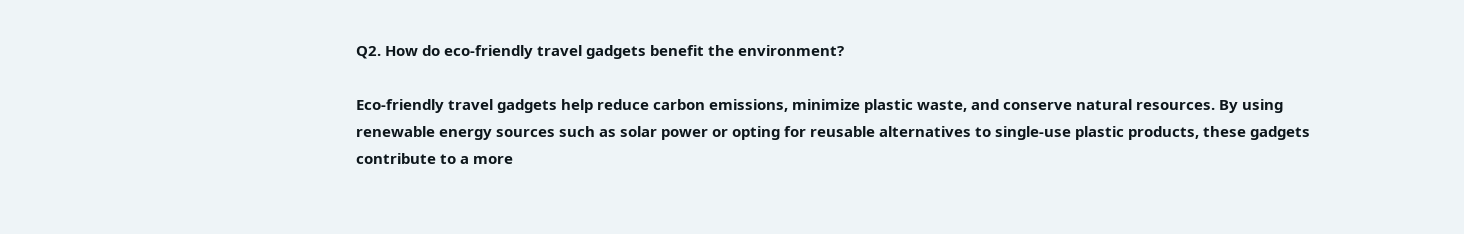Q2. How do eco-friendly travel gadgets benefit the environment?

Eco-friendly travel gadgets help reduce carbon emissions, minimize plastic waste, and conserve natural resources. By using renewable energy sources such as solar power or opting for reusable alternatives to single-use plastic products, these gadgets contribute to a more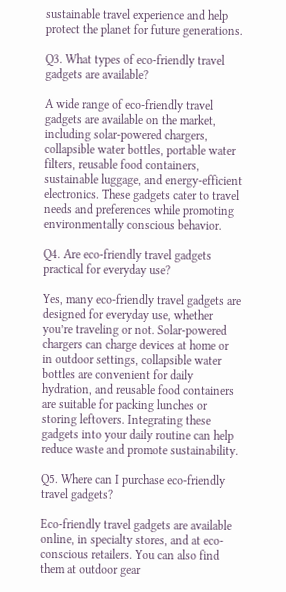sustainable travel experience and help protect the planet for future generations.

Q3. What types of eco-friendly travel gadgets are available?

A wide range of eco-friendly travel gadgets are available on the market, including solar-powered chargers, collapsible water bottles, portable water filters, reusable food containers, sustainable luggage, and energy-efficient electronics. These gadgets cater to travel needs and preferences while promoting environmentally conscious behavior.

Q4. Are eco-friendly travel gadgets practical for everyday use?

Yes, many eco-friendly travel gadgets are designed for everyday use, whether you’re traveling or not. Solar-powered chargers can charge devices at home or in outdoor settings, collapsible water bottles are convenient for daily hydration, and reusable food containers are suitable for packing lunches or storing leftovers. Integrating these gadgets into your daily routine can help reduce waste and promote sustainability.

Q5. Where can I purchase eco-friendly travel gadgets?

Eco-friendly travel gadgets are available online, in specialty stores, and at eco-conscious retailers. You can also find them at outdoor gear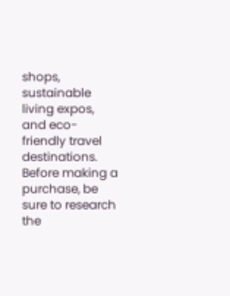shops, sustainable living expos, and eco-friendly travel destinations. Before making a purchase, be sure to research the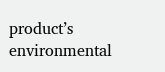product’s environmental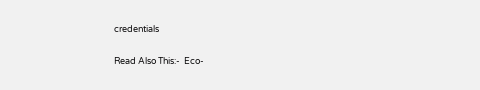credentials

Read Also This:-  Eco-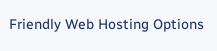Friendly Web Hosting Options